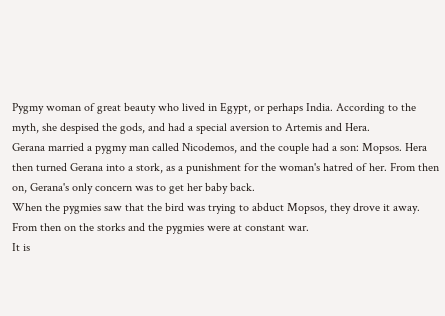Pygmy woman of great beauty who lived in Egypt, or perhaps India. According to the myth, she despised the gods, and had a special aversion to Artemis and Hera.
Gerana married a pygmy man called Nicodemos, and the couple had a son: Mopsos. Hera then turned Gerana into a stork, as a punishment for the woman's hatred of her. From then on, Gerana's only concern was to get her baby back.
When the pygmies saw that the bird was trying to abduct Mopsos, they drove it away. From then on the storks and the pygmies were at constant war.
It is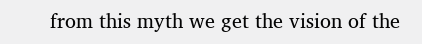from this myth we get the vision of the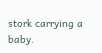stork carrying a baby.